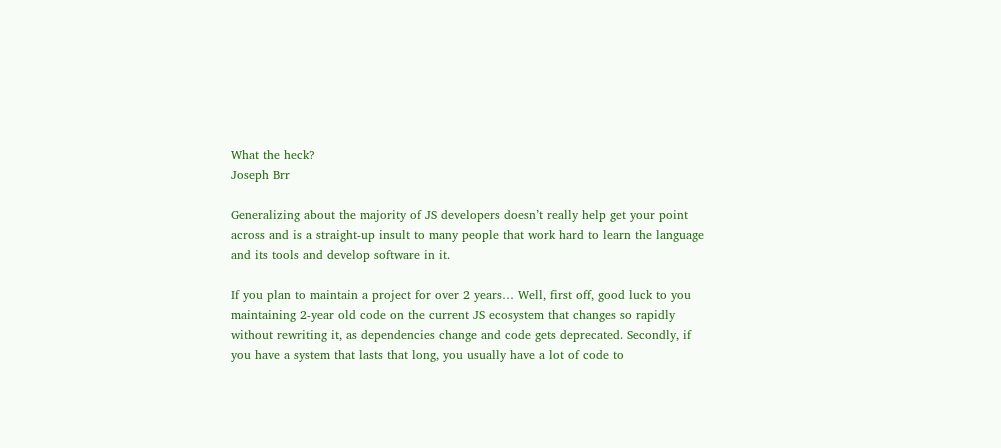What the heck?
Joseph Brr

Generalizing about the majority of JS developers doesn’t really help get your point across and is a straight-up insult to many people that work hard to learn the language and its tools and develop software in it.

If you plan to maintain a project for over 2 years… Well, first off, good luck to you maintaining 2-year old code on the current JS ecosystem that changes so rapidly without rewriting it, as dependencies change and code gets deprecated. Secondly, if you have a system that lasts that long, you usually have a lot of code to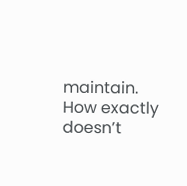maintain. How exactly doesn’t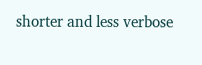shorter and less verbose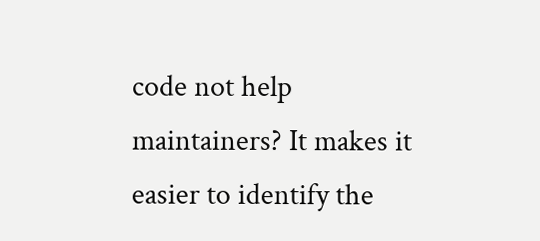code not help maintainers? It makes it easier to identify the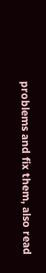problems and fix them, also read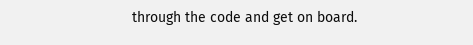through the code and get on board.